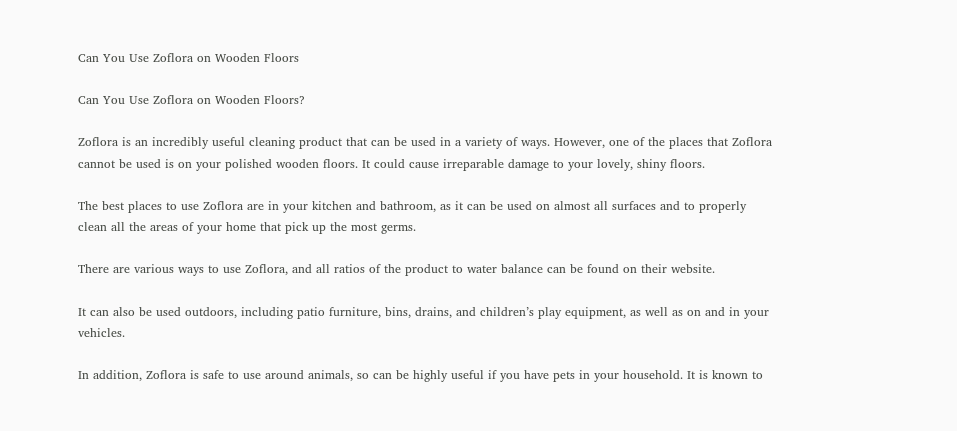Can You Use Zoflora on Wooden Floors

Can You Use Zoflora on Wooden Floors?

Zoflora is an incredibly useful cleaning product that can be used in a variety of ways. However, one of the places that Zoflora cannot be used is on your polished wooden floors. It could cause irreparable damage to your lovely, shiny floors.

The best places to use Zoflora are in your kitchen and bathroom, as it can be used on almost all surfaces and to properly clean all the areas of your home that pick up the most germs.

There are various ways to use Zoflora, and all ratios of the product to water balance can be found on their website.

It can also be used outdoors, including patio furniture, bins, drains, and children’s play equipment, as well as on and in your vehicles.

In addition, Zoflora is safe to use around animals, so can be highly useful if you have pets in your household. It is known to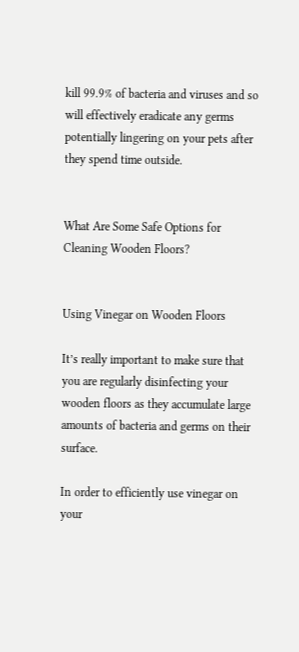kill 99.9% of bacteria and viruses and so will effectively eradicate any germs potentially lingering on your pets after they spend time outside.


What Are Some Safe Options for Cleaning Wooden Floors?


Using Vinegar on Wooden Floors

It’s really important to make sure that you are regularly disinfecting your wooden floors as they accumulate large amounts of bacteria and germs on their surface.

In order to efficiently use vinegar on your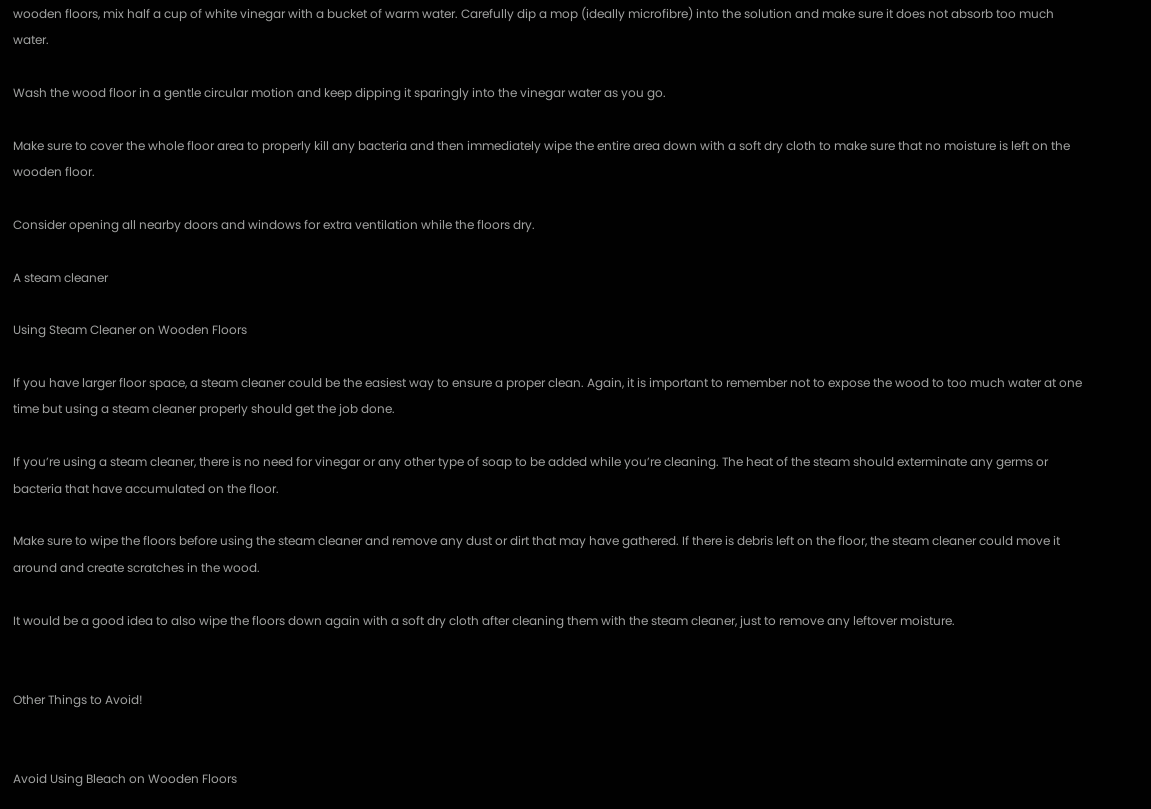wooden floors, mix half a cup of white vinegar with a bucket of warm water. Carefully dip a mop (ideally microfibre) into the solution and make sure it does not absorb too much water.

Wash the wood floor in a gentle circular motion and keep dipping it sparingly into the vinegar water as you go.

Make sure to cover the whole floor area to properly kill any bacteria and then immediately wipe the entire area down with a soft dry cloth to make sure that no moisture is left on the wooden floor.

Consider opening all nearby doors and windows for extra ventilation while the floors dry.

A steam cleaner

Using Steam Cleaner on Wooden Floors

If you have larger floor space, a steam cleaner could be the easiest way to ensure a proper clean. Again, it is important to remember not to expose the wood to too much water at one time but using a steam cleaner properly should get the job done.

If you’re using a steam cleaner, there is no need for vinegar or any other type of soap to be added while you’re cleaning. The heat of the steam should exterminate any germs or bacteria that have accumulated on the floor.

Make sure to wipe the floors before using the steam cleaner and remove any dust or dirt that may have gathered. If there is debris left on the floor, the steam cleaner could move it around and create scratches in the wood.

It would be a good idea to also wipe the floors down again with a soft dry cloth after cleaning them with the steam cleaner, just to remove any leftover moisture.


Other Things to Avoid!


Avoid Using Bleach on Wooden Floors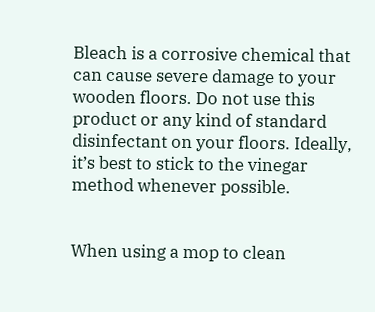Bleach is a corrosive chemical that can cause severe damage to your wooden floors. Do not use this product or any kind of standard disinfectant on your floors. Ideally, it’s best to stick to the vinegar method whenever possible.


When using a mop to clean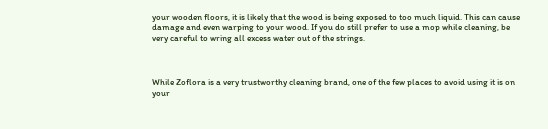your wooden floors, it is likely that the wood is being exposed to too much liquid. This can cause damage and even warping to your wood. If you do still prefer to use a mop while cleaning, be very careful to wring all excess water out of the strings.



While Zoflora is a very trustworthy cleaning brand, one of the few places to avoid using it is on your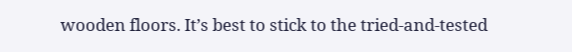wooden floors. It’s best to stick to the tried-and-tested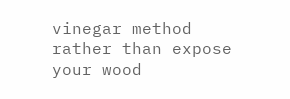vinegar method rather than expose your wood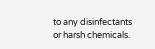to any disinfectants or harsh chemicals.